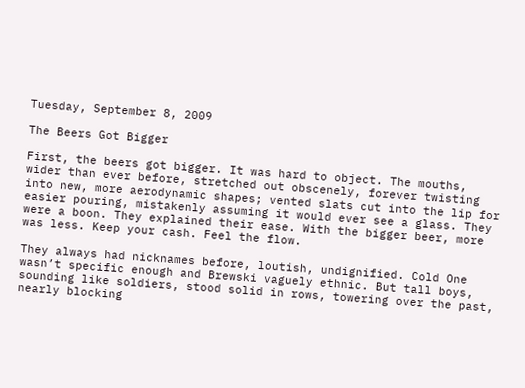Tuesday, September 8, 2009

The Beers Got Bigger

First, the beers got bigger. It was hard to object. The mouths, wider than ever before, stretched out obscenely, forever twisting into new, more aerodynamic shapes; vented slats cut into the lip for easier pouring, mistakenly assuming it would ever see a glass. They were a boon. They explained their ease. With the bigger beer, more was less. Keep your cash. Feel the flow.

They always had nicknames before, loutish, undignified. Cold One wasn’t specific enough and Brewski vaguely ethnic. But tall boys, sounding like soldiers, stood solid in rows, towering over the past, nearly blocking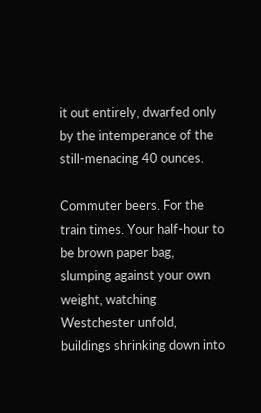it out entirely, dwarfed only by the intemperance of the still-menacing 40 ounces.

Commuter beers. For the train times. Your half-hour to be brown paper bag, slumping against your own weight, watching Westchester unfold, buildings shrinking down into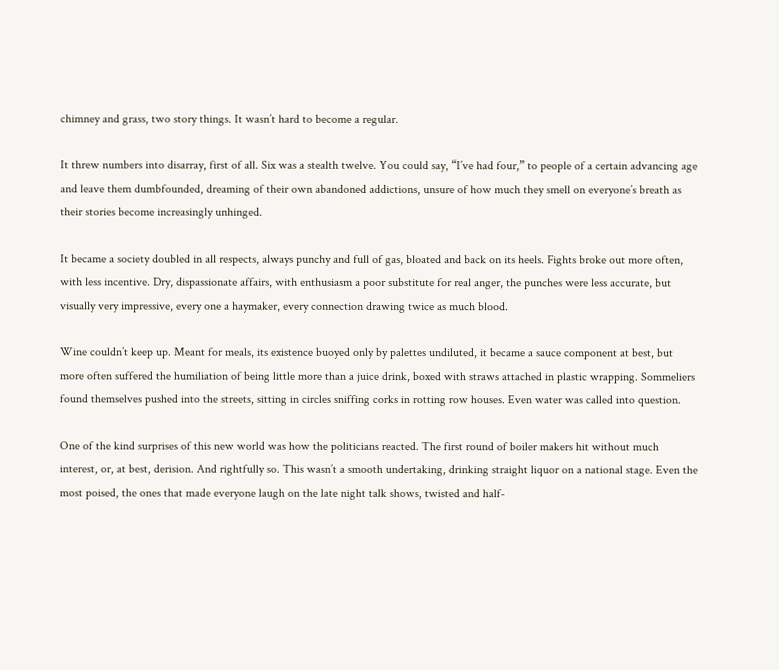chimney and grass, two story things. It wasn’t hard to become a regular.

It threw numbers into disarray, first of all. Six was a stealth twelve. You could say, “I’ve had four,” to people of a certain advancing age and leave them dumbfounded, dreaming of their own abandoned addictions, unsure of how much they smell on everyone’s breath as their stories become increasingly unhinged.

It became a society doubled in all respects, always punchy and full of gas, bloated and back on its heels. Fights broke out more often, with less incentive. Dry, dispassionate affairs, with enthusiasm a poor substitute for real anger, the punches were less accurate, but visually very impressive, every one a haymaker, every connection drawing twice as much blood.

Wine couldn’t keep up. Meant for meals, its existence buoyed only by palettes undiluted, it became a sauce component at best, but more often suffered the humiliation of being little more than a juice drink, boxed with straws attached in plastic wrapping. Sommeliers found themselves pushed into the streets, sitting in circles sniffing corks in rotting row houses. Even water was called into question.

One of the kind surprises of this new world was how the politicians reacted. The first round of boiler makers hit without much interest, or, at best, derision. And rightfully so. This wasn’t a smooth undertaking, drinking straight liquor on a national stage. Even the most poised, the ones that made everyone laugh on the late night talk shows, twisted and half-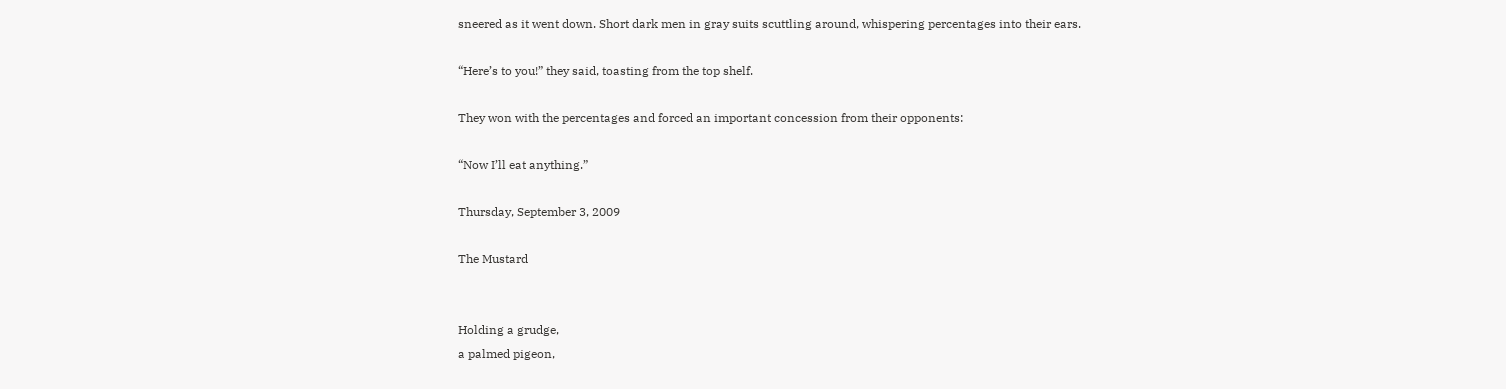sneered as it went down. Short dark men in gray suits scuttling around, whispering percentages into their ears.

“Here’s to you!” they said, toasting from the top shelf.

They won with the percentages and forced an important concession from their opponents:

“Now I’ll eat anything.”

Thursday, September 3, 2009

The Mustard


Holding a grudge,
a palmed pigeon,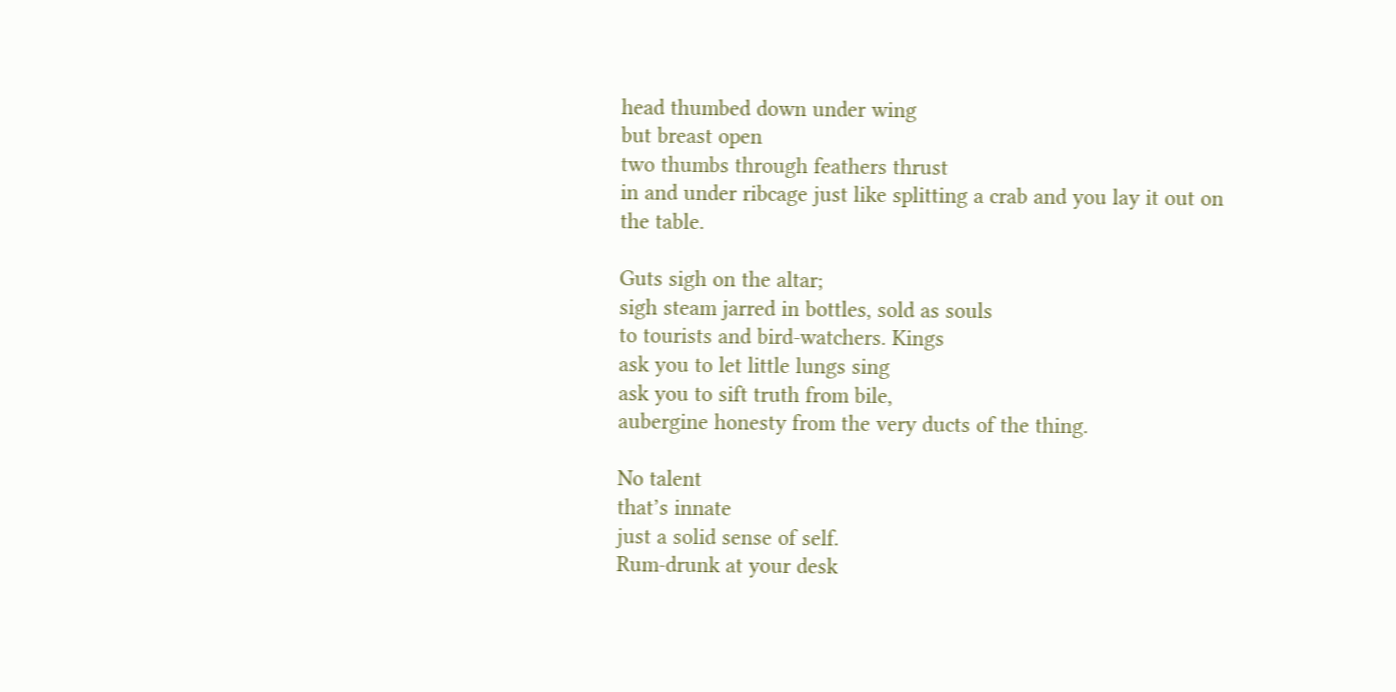head thumbed down under wing
but breast open
two thumbs through feathers thrust
in and under ribcage just like splitting a crab and you lay it out on the table.

Guts sigh on the altar;
sigh steam jarred in bottles, sold as souls
to tourists and bird-watchers. Kings
ask you to let little lungs sing
ask you to sift truth from bile,
aubergine honesty from the very ducts of the thing.

No talent
that’s innate
just a solid sense of self.
Rum-drunk at your desk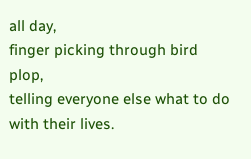all day,
finger picking through bird plop,
telling everyone else what to do with their lives.